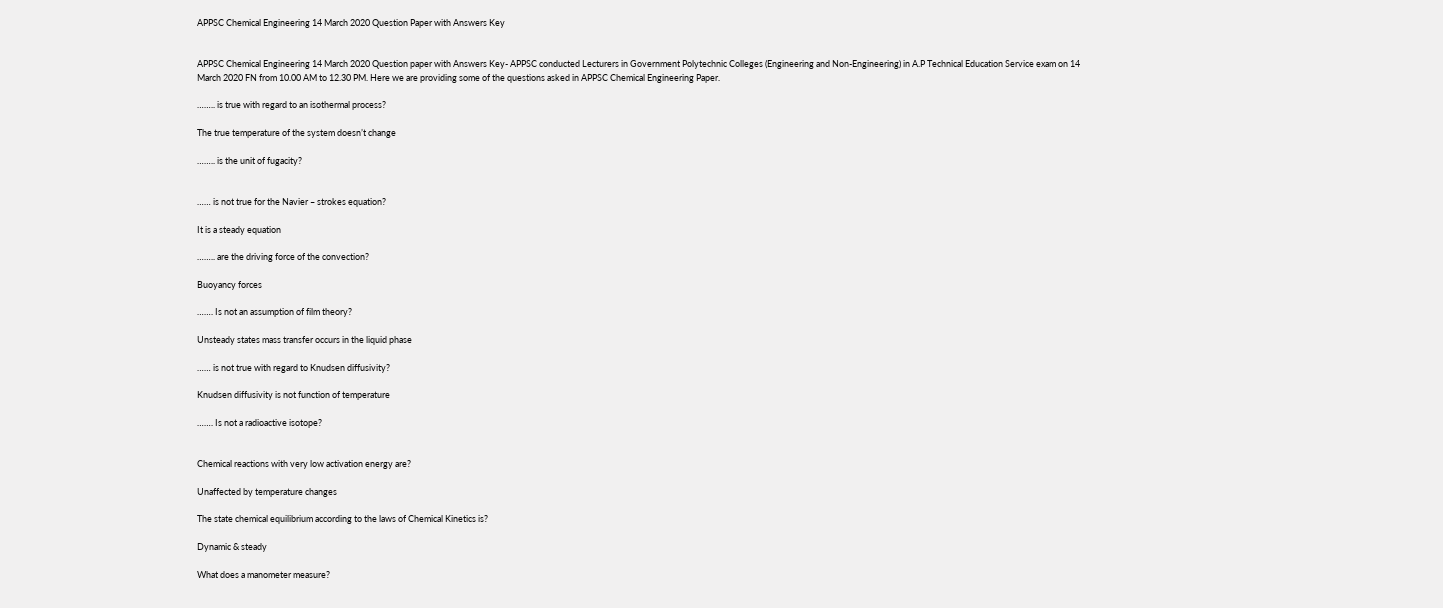APPSC Chemical Engineering 14 March 2020 Question Paper with Answers Key


APPSC Chemical Engineering 14 March 2020 Question paper with Answers Key- APPSC conducted Lecturers in Government Polytechnic Colleges (Engineering and Non-Engineering) in A.P Technical Education Service exam on 14 March 2020 FN from 10.00 AM to 12.30 PM. Here we are providing some of the questions asked in APPSC Chemical Engineering Paper.

…….. is true with regard to an isothermal process?

The true temperature of the system doesn’t change

…….. is the unit of fugacity?


…… is not true for the Navier – strokes equation?

It is a steady equation

…….. are the driving force of the convection?

Buoyancy forces

……. Is not an assumption of film theory?

Unsteady states mass transfer occurs in the liquid phase

…… is not true with regard to Knudsen diffusivity?

Knudsen diffusivity is not function of temperature

……. Is not a radioactive isotope?


Chemical reactions with very low activation energy are?

Unaffected by temperature changes

The state chemical equilibrium according to the laws of Chemical Kinetics is?

Dynamic & steady

What does a manometer measure?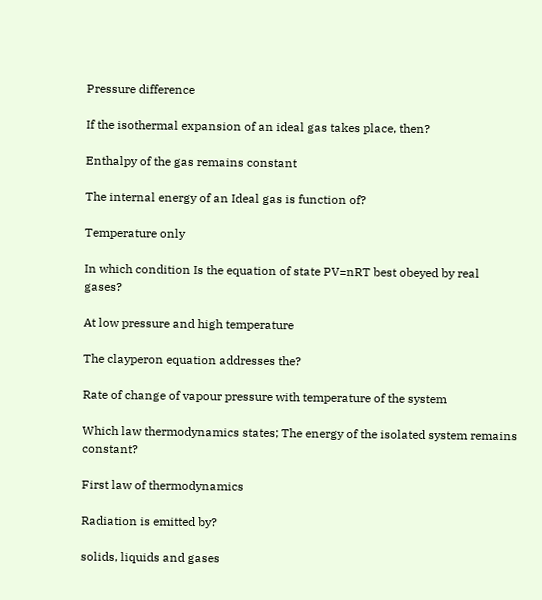Pressure difference

If the isothermal expansion of an ideal gas takes place, then?

Enthalpy of the gas remains constant

The internal energy of an Ideal gas is function of?

Temperature only

In which condition Is the equation of state PV=nRT best obeyed by real gases?

At low pressure and high temperature

The clayperon equation addresses the?

Rate of change of vapour pressure with temperature of the system

Which law thermodynamics states; The energy of the isolated system remains constant?

First law of thermodynamics

Radiation is emitted by?

solids, liquids and gases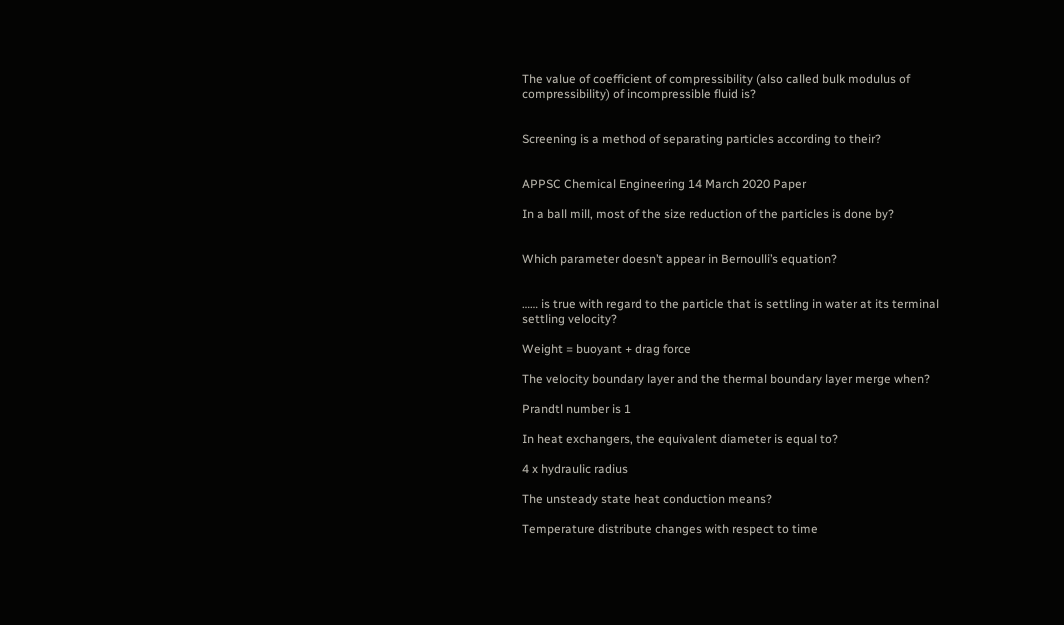The value of coefficient of compressibility (also called bulk modulus of compressibility) of incompressible fluid is?


Screening is a method of separating particles according to their?


APPSC Chemical Engineering 14 March 2020 Paper

In a ball mill, most of the size reduction of the particles is done by?


Which parameter doesn’t appear in Bernoulli’s equation?


…… is true with regard to the particle that is settling in water at its terminal settling velocity?

Weight = buoyant + drag force

The velocity boundary layer and the thermal boundary layer merge when?

Prandtl number is 1

In heat exchangers, the equivalent diameter is equal to?

4 x hydraulic radius

The unsteady state heat conduction means?

Temperature distribute changes with respect to time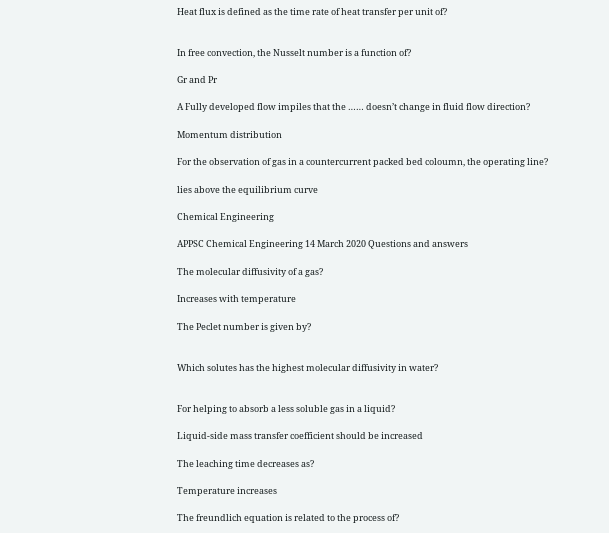Heat flux is defined as the time rate of heat transfer per unit of?


In free convection, the Nusselt number is a function of?

Gr and Pr

A Fully developed flow impiles that the …… doesn’t change in fluid flow direction?

Momentum distribution

For the observation of gas in a countercurrent packed bed coloumn, the operating line?

lies above the equilibrium curve

Chemical Engineering

APPSC Chemical Engineering 14 March 2020 Questions and answers

The molecular diffusivity of a gas?

Increases with temperature

The Peclet number is given by?


Which solutes has the highest molecular diffusivity in water?


For helping to absorb a less soluble gas in a liquid?

Liquid-side mass transfer coefficient should be increased

The leaching time decreases as?

Temperature increases

The freundlich equation is related to the process of?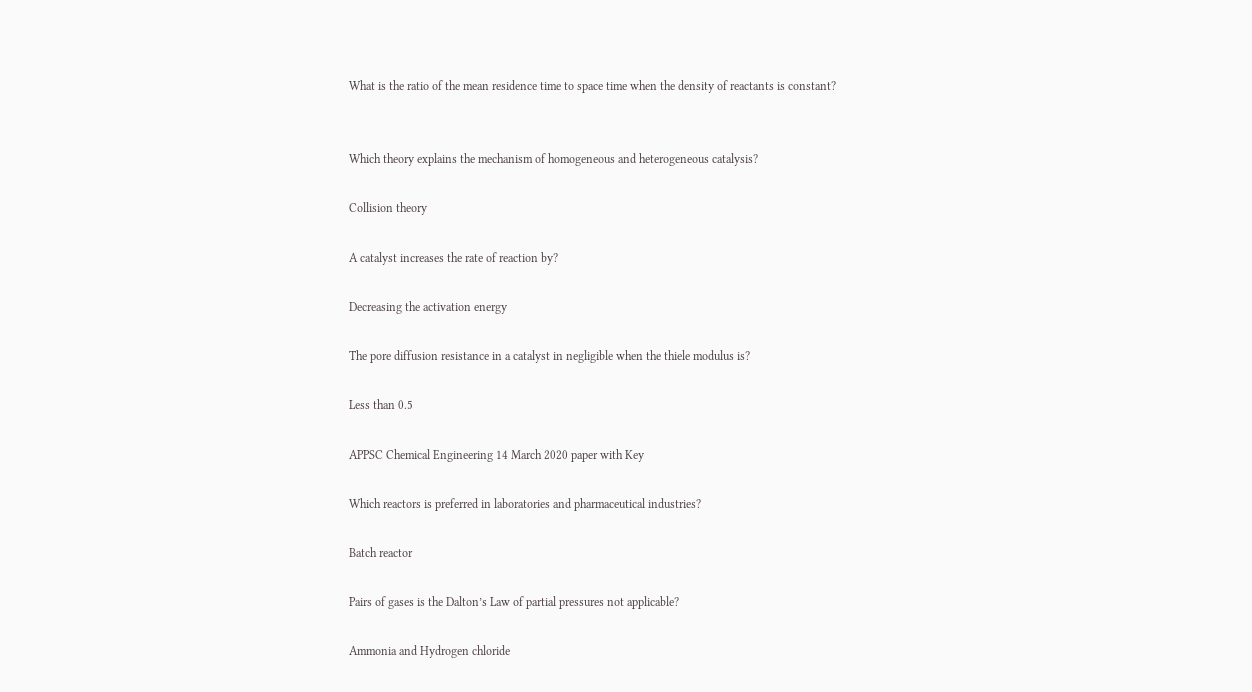What is the ratio of the mean residence time to space time when the density of reactants is constant?


Which theory explains the mechanism of homogeneous and heterogeneous catalysis?

Collision theory

A catalyst increases the rate of reaction by?

Decreasing the activation energy

The pore diffusion resistance in a catalyst in negligible when the thiele modulus is?

Less than 0.5

APPSC Chemical Engineering 14 March 2020 paper with Key

Which reactors is preferred in laboratories and pharmaceutical industries?

Batch reactor

Pairs of gases is the Dalton’s Law of partial pressures not applicable?

Ammonia and Hydrogen chloride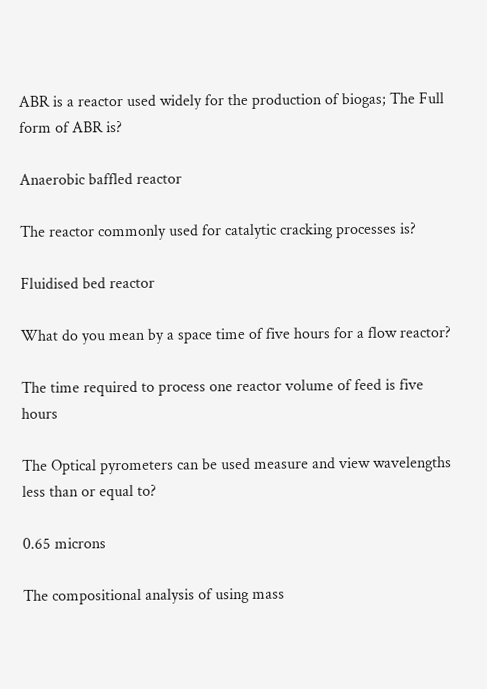ABR is a reactor used widely for the production of biogas; The Full form of ABR is?

Anaerobic baffled reactor

The reactor commonly used for catalytic cracking processes is?

Fluidised bed reactor

What do you mean by a space time of five hours for a flow reactor?

The time required to process one reactor volume of feed is five hours

The Optical pyrometers can be used measure and view wavelengths less than or equal to?

0.65 microns

The compositional analysis of using mass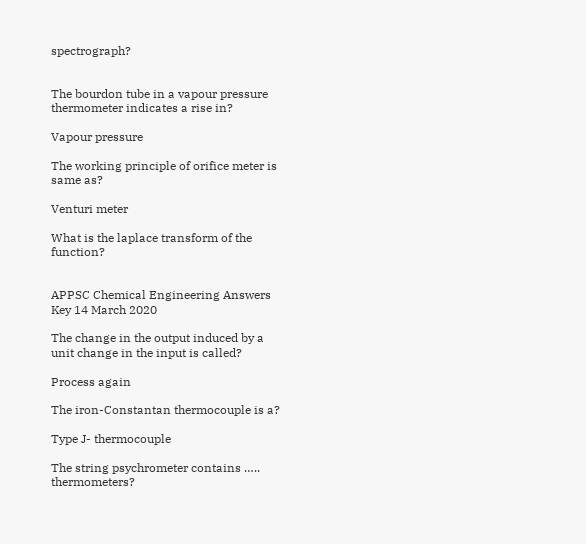spectrograph?


The bourdon tube in a vapour pressure thermometer indicates a rise in?

Vapour pressure

The working principle of orifice meter is same as?

Venturi meter

What is the laplace transform of the function?


APPSC Chemical Engineering Answers Key 14 March 2020

The change in the output induced by a unit change in the input is called?

Process again

The iron-Constantan thermocouple is a?

Type J- thermocouple

The string psychrometer contains ….. thermometers?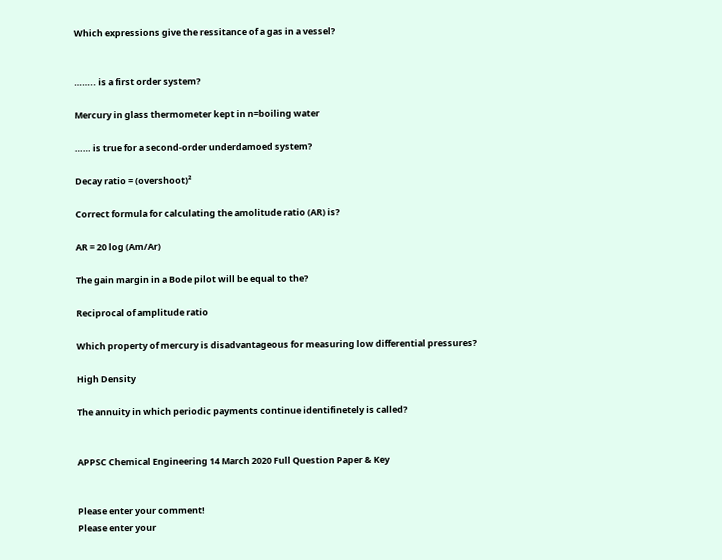Which expressions give the ressitance of a gas in a vessel?


…….. is a first order system?

Mercury in glass thermometer kept in n=boiling water

…… is true for a second-order underdamoed system?

Decay ratio = (overshoot)²

Correct formula for calculating the amolitude ratio (AR) is?

AR = 20 log (Am/Ar)

The gain margin in a Bode pilot will be equal to the?

Reciprocal of amplitude ratio

Which property of mercury is disadvantageous for measuring low differential pressures?

High Density

The annuity in which periodic payments continue identifinetely is called?


APPSC Chemical Engineering 14 March 2020 Full Question Paper & Key


Please enter your comment!
Please enter your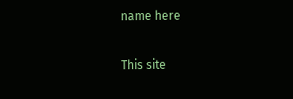name here

This site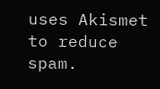uses Akismet to reduce spam.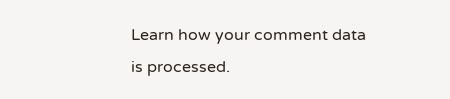Learn how your comment data is processed.